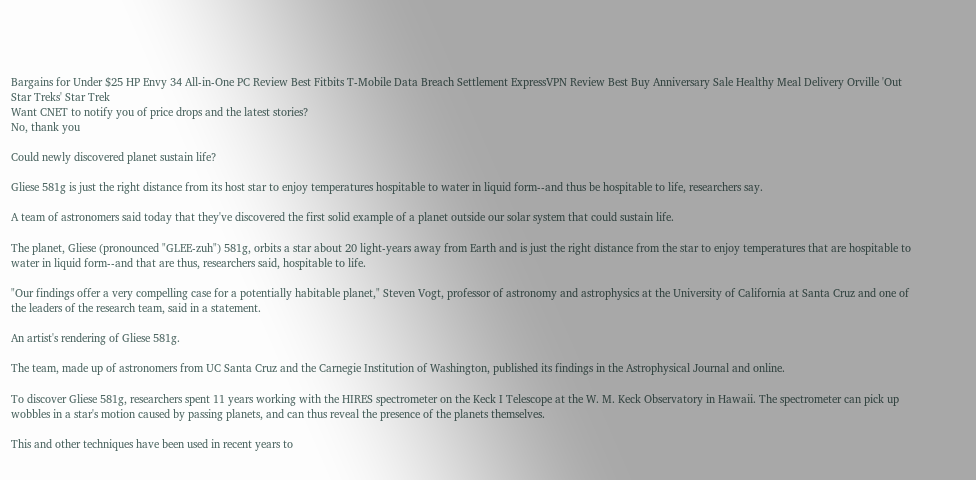Bargains for Under $25 HP Envy 34 All-in-One PC Review Best Fitbits T-Mobile Data Breach Settlement ExpressVPN Review Best Buy Anniversary Sale Healthy Meal Delivery Orville 'Out Star Treks' Star Trek
Want CNET to notify you of price drops and the latest stories?
No, thank you

Could newly discovered planet sustain life?

Gliese 581g is just the right distance from its host star to enjoy temperatures hospitable to water in liquid form--and thus be hospitable to life, researchers say.

A team of astronomers said today that they've discovered the first solid example of a planet outside our solar system that could sustain life.

The planet, Gliese (pronounced "GLEE-zuh") 581g, orbits a star about 20 light-years away from Earth and is just the right distance from the star to enjoy temperatures that are hospitable to water in liquid form--and that are thus, researchers said, hospitable to life.

"Our findings offer a very compelling case for a potentially habitable planet," Steven Vogt, professor of astronomy and astrophysics at the University of California at Santa Cruz and one of the leaders of the research team, said in a statement.

An artist's rendering of Gliese 581g.

The team, made up of astronomers from UC Santa Cruz and the Carnegie Institution of Washington, published its findings in the Astrophysical Journal and online.

To discover Gliese 581g, researchers spent 11 years working with the HIRES spectrometer on the Keck I Telescope at the W. M. Keck Observatory in Hawaii. The spectrometer can pick up wobbles in a star's motion caused by passing planets, and can thus reveal the presence of the planets themselves.

This and other techniques have been used in recent years to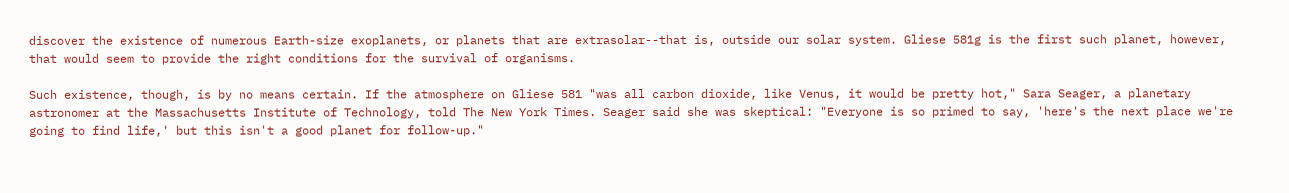discover the existence of numerous Earth-size exoplanets, or planets that are extrasolar--that is, outside our solar system. Gliese 581g is the first such planet, however, that would seem to provide the right conditions for the survival of organisms.

Such existence, though, is by no means certain. If the atmosphere on Gliese 581 "was all carbon dioxide, like Venus, it would be pretty hot," Sara Seager, a planetary astronomer at the Massachusetts Institute of Technology, told The New York Times. Seager said she was skeptical: "Everyone is so primed to say, 'here's the next place we're going to find life,' but this isn't a good planet for follow-up."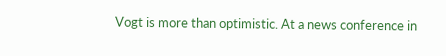Vogt is more than optimistic. At a news conference in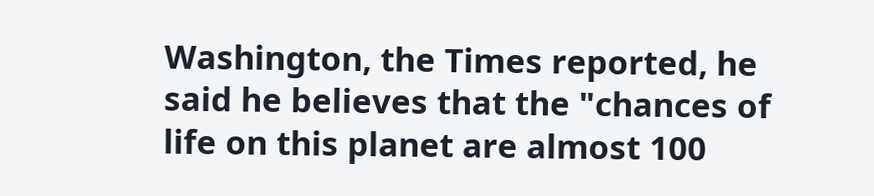Washington, the Times reported, he said he believes that the "chances of life on this planet are almost 100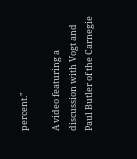percent."

A video featuring a discussion with Vogt and Paul Butler of the Carnegie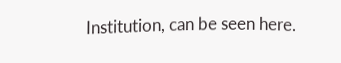Institution, can be seen here.